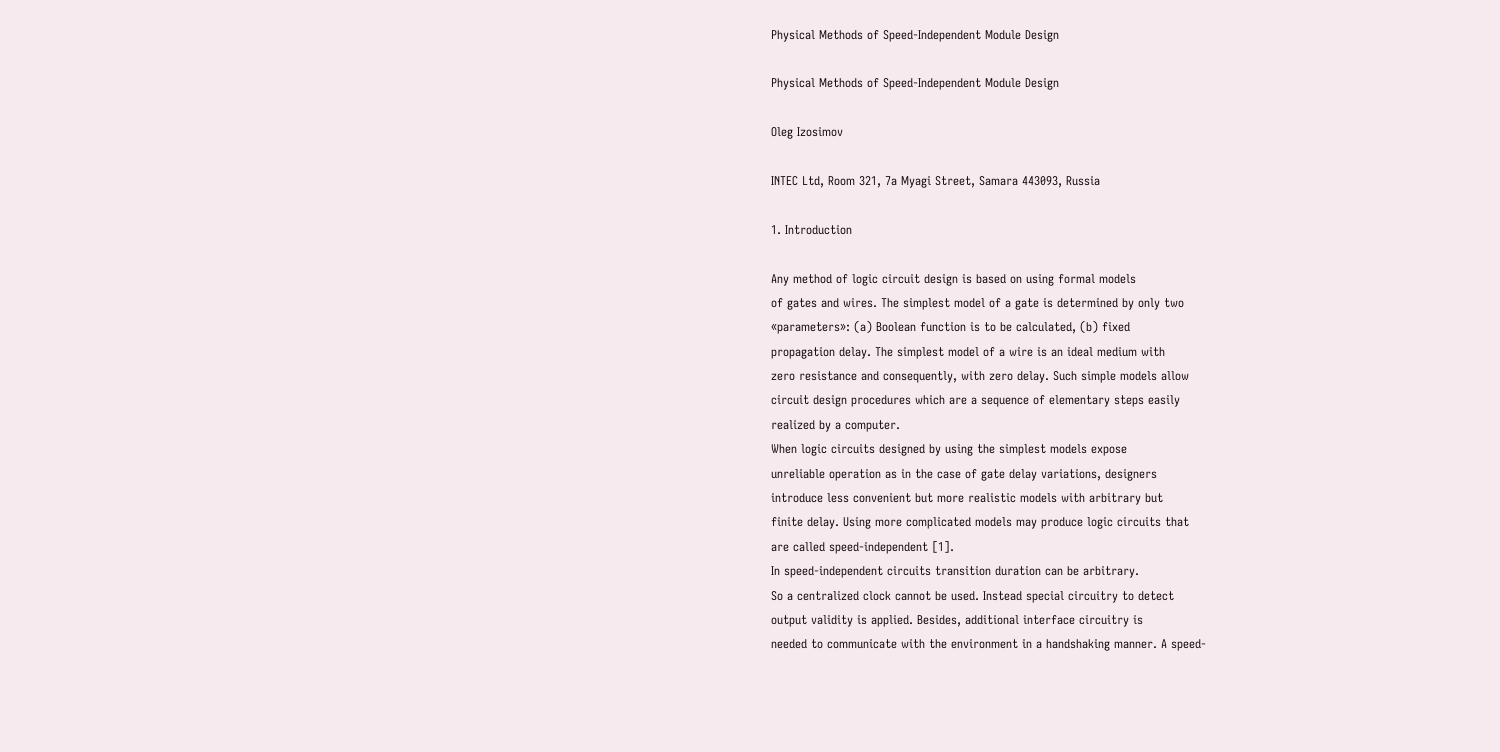Physical Methods of Speed-Independent Module Design

Physical Methods of Speed-Independent Module Design

Oleg Izosimov

INTEC Ltd, Room 321, 7a Myagi Street, Samara 443093, Russia

1. Introduction

Any method of logic circuit design is based on using formal models
of gates and wires. The simplest model of a gate is determined by only two
«parameters»: (a) Boolean function is to be calculated, (b) fixed
propagation delay. The simplest model of a wire is an ideal medium with
zero resistance and consequently, with zero delay. Such simple models allow
circuit design procedures which are a sequence of elementary steps easily
realized by a computer.
When logic circuits designed by using the simplest models expose
unreliable operation as in the case of gate delay variations, designers
introduce less convenient but more realistic models with arbitrary but
finite delay. Using more complicated models may produce logic circuits that
are called speed-independent [1].
In speed-independent circuits transition duration can be arbitrary.
So a centralized clock cannot be used. Instead special circuitry to detect
output validity is applied. Besides, additional interface circuitry is
needed to communicate with the environment in a handshaking manner. A speed-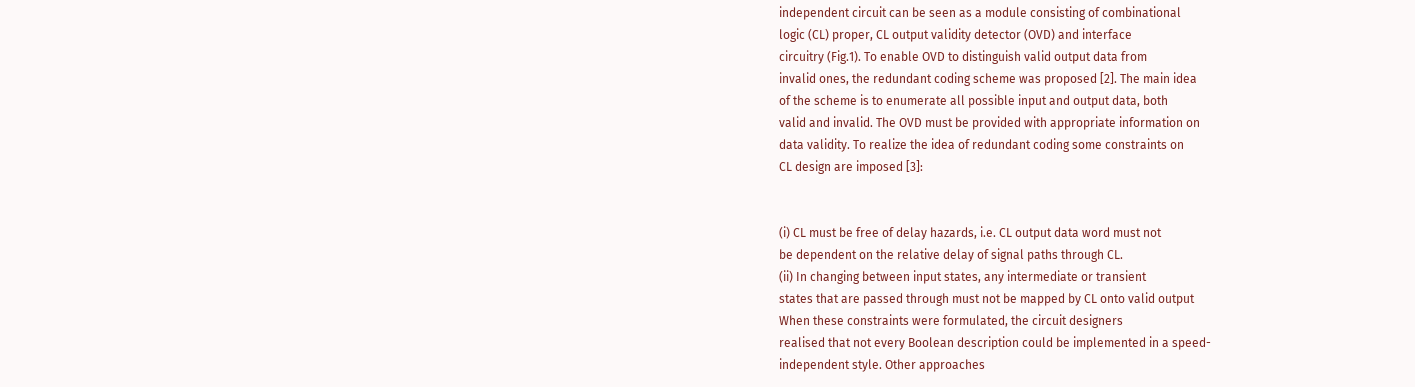independent circuit can be seen as a module consisting of combinational
logic (CL) proper, CL output validity detector (OVD) and interface
circuitry (Fig.1). To enable OVD to distinguish valid output data from
invalid ones, the redundant coding scheme was proposed [2]. The main idea
of the scheme is to enumerate all possible input and output data, both
valid and invalid. The OVD must be provided with appropriate information on
data validity. To realize the idea of redundant coding some constraints on
CL design are imposed [3]:


(i) CL must be free of delay hazards, i.e. CL output data word must not
be dependent on the relative delay of signal paths through CL.
(ii) In changing between input states, any intermediate or transient
states that are passed through must not be mapped by CL onto valid output
When these constraints were formulated, the circuit designers
realised that not every Boolean description could be implemented in a speed-
independent style. Other approaches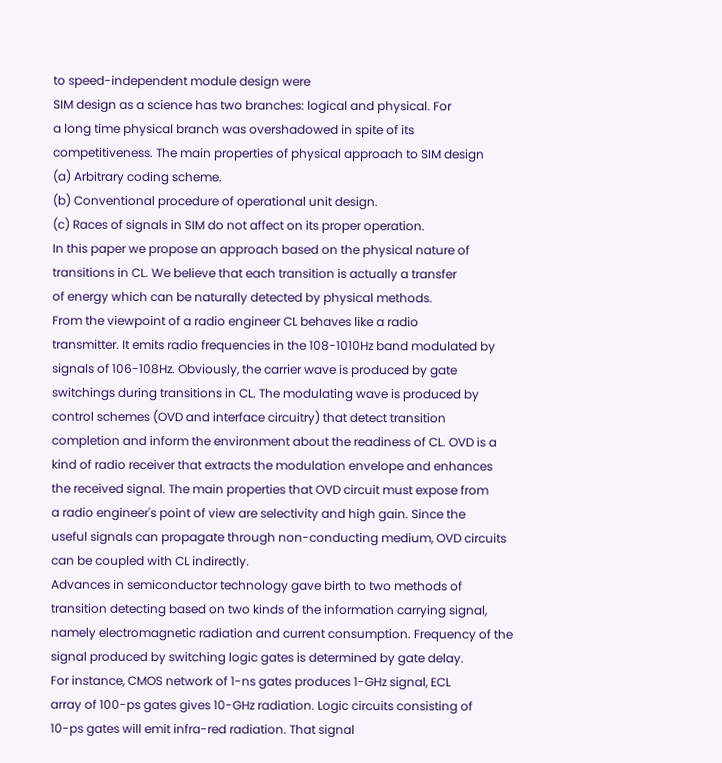to speed-independent module design were
SIM design as a science has two branches: logical and physical. For
a long time physical branch was overshadowed in spite of its
competitiveness. The main properties of physical approach to SIM design
(a) Arbitrary coding scheme.
(b) Conventional procedure of operational unit design.
(c) Races of signals in SIM do not affect on its proper operation.
In this paper we propose an approach based on the physical nature of
transitions in CL. We believe that each transition is actually a transfer
of energy which can be naturally detected by physical methods.
From the viewpoint of a radio engineer CL behaves like a radio
transmitter. It emits radio frequencies in the 108-1010Hz band modulated by
signals of 106-108Hz. Obviously, the carrier wave is produced by gate
switchings during transitions in CL. The modulating wave is produced by
control schemes (OVD and interface circuitry) that detect transition
completion and inform the environment about the readiness of CL. OVD is a
kind of radio receiver that extracts the modulation envelope and enhances
the received signal. The main properties that OVD circuit must expose from
a radio engineer's point of view are selectivity and high gain. Since the
useful signals can propagate through non-conducting medium, OVD circuits
can be coupled with CL indirectly.
Advances in semiconductor technology gave birth to two methods of
transition detecting based on two kinds of the information carrying signal,
namely electromagnetic radiation and current consumption. Frequency of the
signal produced by switching logic gates is determined by gate delay.
For instance, CMOS network of 1-ns gates produces 1-GHz signal, ECL
array of 100-ps gates gives 10-GHz radiation. Logic circuits consisting of
10-ps gates will emit infra-red radiation. That signal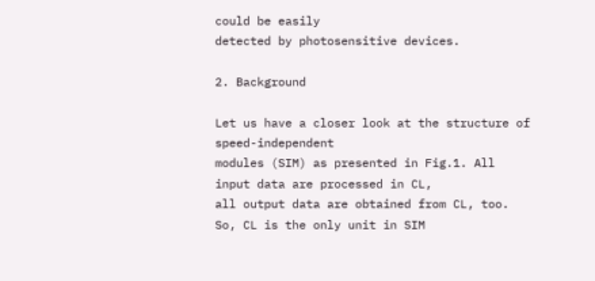could be easily
detected by photosensitive devices.

2. Background

Let us have a closer look at the structure of speed-independent
modules (SIM) as presented in Fig.1. All input data are processed in CL,
all output data are obtained from CL, too. So, CL is the only unit in SIM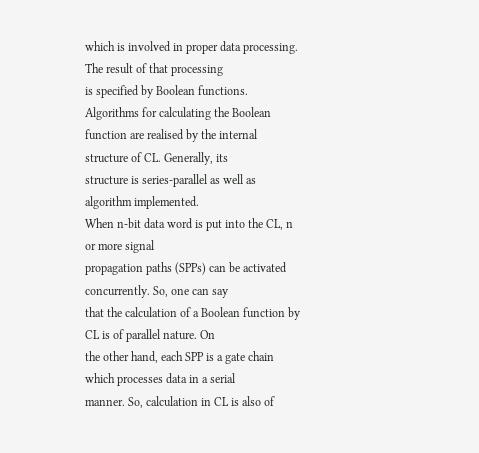which is involved in proper data processing. The result of that processing
is specified by Boolean functions. Algorithms for calculating the Boolean
function are realised by the internal structure of CL. Generally, its
structure is series-parallel as well as algorithm implemented.
When n-bit data word is put into the CL, n or more signal
propagation paths (SPPs) can be activated concurrently. So, one can say
that the calculation of a Boolean function by CL is of parallel nature. On
the other hand, each SPP is a gate chain which processes data in a serial
manner. So, calculation in CL is also of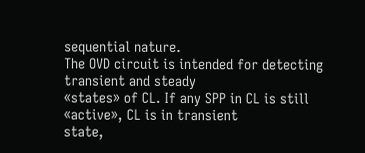sequential nature.
The OVD circuit is intended for detecting transient and steady
«states» of CL. If any SPP in CL is still «active», CL is in transient
state,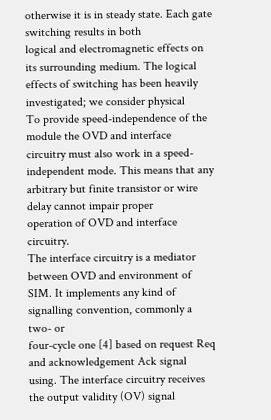otherwise it is in steady state. Each gate switching results in both
logical and electromagnetic effects on its surrounding medium. The logical
effects of switching has been heavily investigated; we consider physical
To provide speed-independence of the module the OVD and interface
circuitry must also work in a speed-independent mode. This means that any
arbitrary but finite transistor or wire delay cannot impair proper
operation of OVD and interface circuitry.
The interface circuitry is a mediator between OVD and environment of
SIM. It implements any kind of signalling convention, commonly a two- or
four-cycle one [4] based on request Req and acknowledgement Ack signal
using. The interface circuitry receives the output validity (OV) signal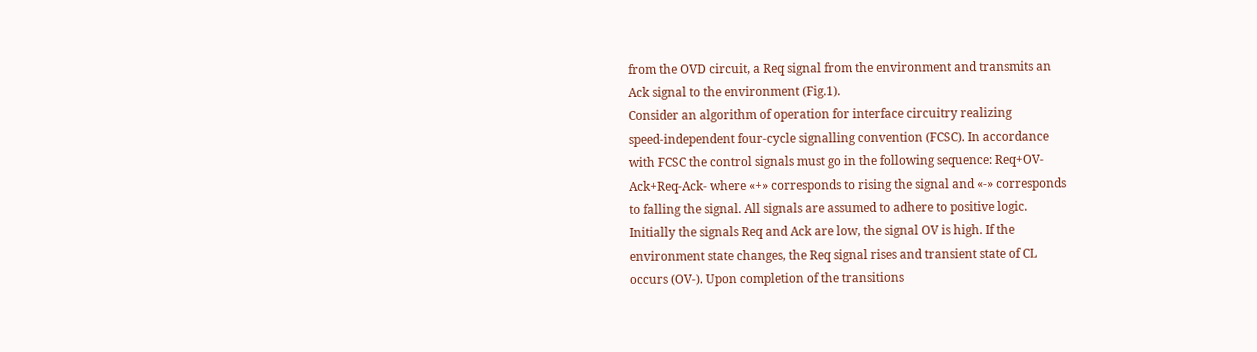from the OVD circuit, a Req signal from the environment and transmits an
Ack signal to the environment (Fig.1).
Consider an algorithm of operation for interface circuitry realizing
speed-independent four-cycle signalling convention (FCSC). In accordance
with FCSC the control signals must go in the following sequence: Req+OV-
Ack+Req-Ack- where «+» corresponds to rising the signal and «-» corresponds
to falling the signal. All signals are assumed to adhere to positive logic.
Initially the signals Req and Ack are low, the signal OV is high. If the
environment state changes, the Req signal rises and transient state of CL
occurs (OV-). Upon completion of the transitions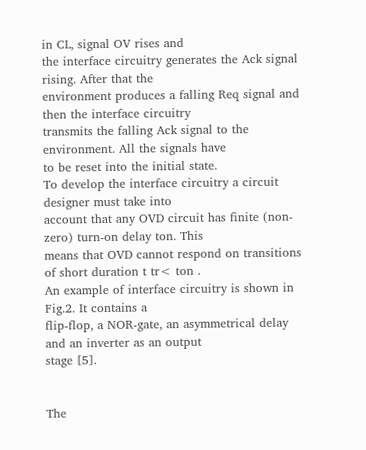in CL, signal OV rises and
the interface circuitry generates the Ack signal rising. After that the
environment produces a falling Req signal and then the interface circuitry
transmits the falling Ack signal to the environment. All the signals have
to be reset into the initial state.
To develop the interface circuitry a circuit designer must take into
account that any OVD circuit has finite (non-zero) turn-on delay ton. This
means that OVD cannot respond on transitions of short duration t tr< ton .
An example of interface circuitry is shown in Fig.2. It contains a
flip-flop, a NOR-gate, an asymmetrical delay and an inverter as an output
stage [5].


The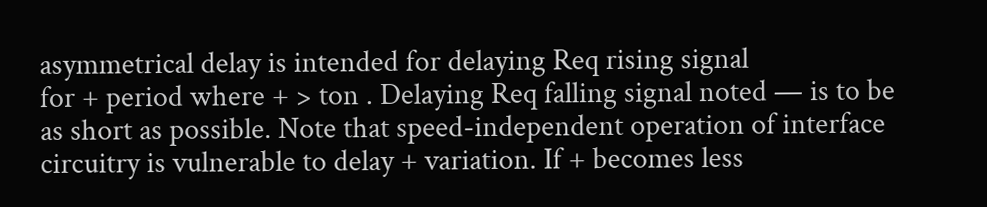asymmetrical delay is intended for delaying Req rising signal
for + period where + > ton . Delaying Req falling signal noted — is to be
as short as possible. Note that speed-independent operation of interface
circuitry is vulnerable to delay + variation. If + becomes less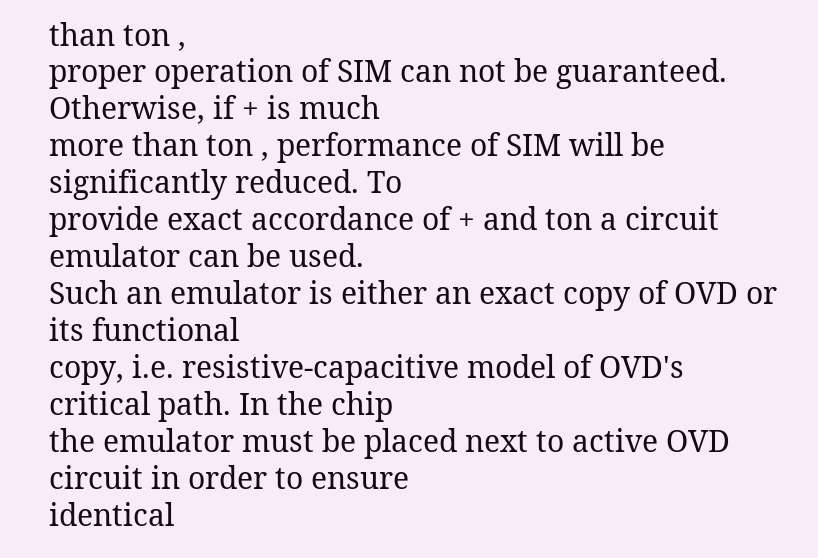than ton ,
proper operation of SIM can not be guaranteed. Otherwise, if + is much
more than ton , performance of SIM will be significantly reduced. To
provide exact accordance of + and ton a circuit emulator can be used.
Such an emulator is either an exact copy of OVD or its functional
copy, i.e. resistive-capacitive model of OVD's critical path. In the chip
the emulator must be placed next to active OVD circuit in order to ensure
identical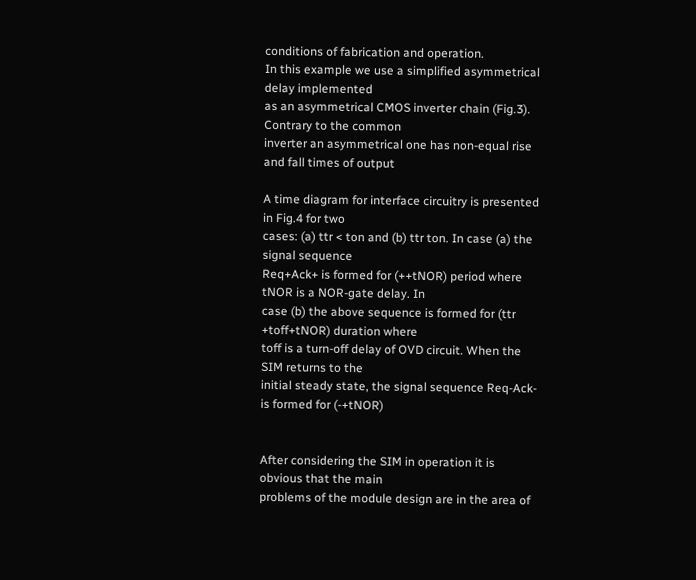conditions of fabrication and operation.
In this example we use a simplified asymmetrical delay implemented
as an asymmetrical CMOS inverter chain (Fig.3). Contrary to the common
inverter an asymmetrical one has non-equal rise and fall times of output

A time diagram for interface circuitry is presented in Fig.4 for two
cases: (a) ttr < ton and (b) ttr ton. In case (a) the signal sequence
Req+Ack+ is formed for (++tNOR) period where tNOR is a NOR-gate delay. In
case (b) the above sequence is formed for (ttr +toff+tNOR) duration where
toff is a turn-off delay of OVD circuit. When the SIM returns to the
initial steady state, the signal sequence Req-Ack- is formed for (-+tNOR)


After considering the SIM in operation it is obvious that the main
problems of the module design are in the area of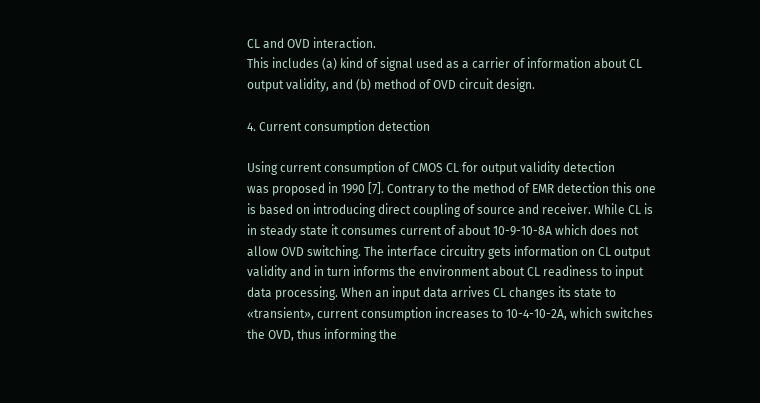CL and OVD interaction.
This includes (a) kind of signal used as a carrier of information about CL
output validity, and (b) method of OVD circuit design.

4. Current consumption detection

Using current consumption of CMOS CL for output validity detection
was proposed in 1990 [7]. Contrary to the method of EMR detection this one
is based on introducing direct coupling of source and receiver. While CL is
in steady state it consumes current of about 10-9-10-8A which does not
allow OVD switching. The interface circuitry gets information on CL output
validity and in turn informs the environment about CL readiness to input
data processing. When an input data arrives CL changes its state to
«transient», current consumption increases to 10-4-10-2A, which switches
the OVD, thus informing the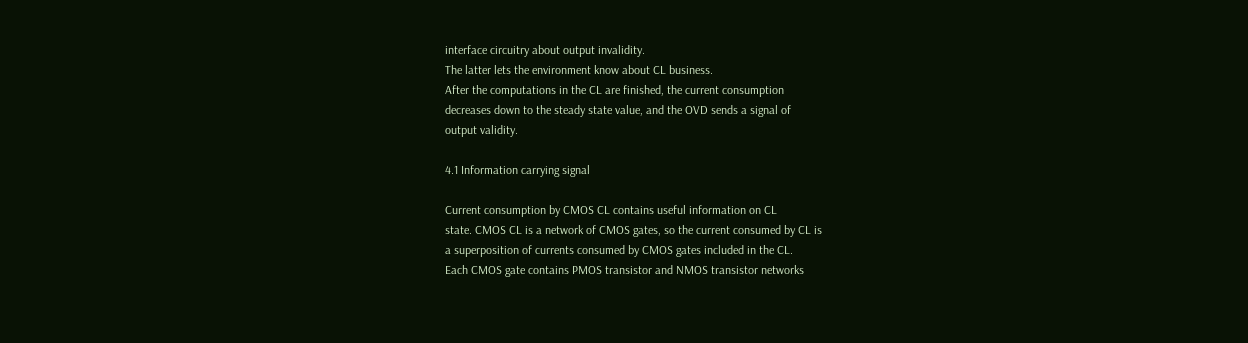interface circuitry about output invalidity.
The latter lets the environment know about CL business.
After the computations in the CL are finished, the current consumption
decreases down to the steady state value, and the OVD sends a signal of
output validity.

4.1 Information carrying signal

Current consumption by CMOS CL contains useful information on CL
state. CMOS CL is a network of CMOS gates, so the current consumed by CL is
a superposition of currents consumed by CMOS gates included in the CL.
Each CMOS gate contains PMOS transistor and NMOS transistor networks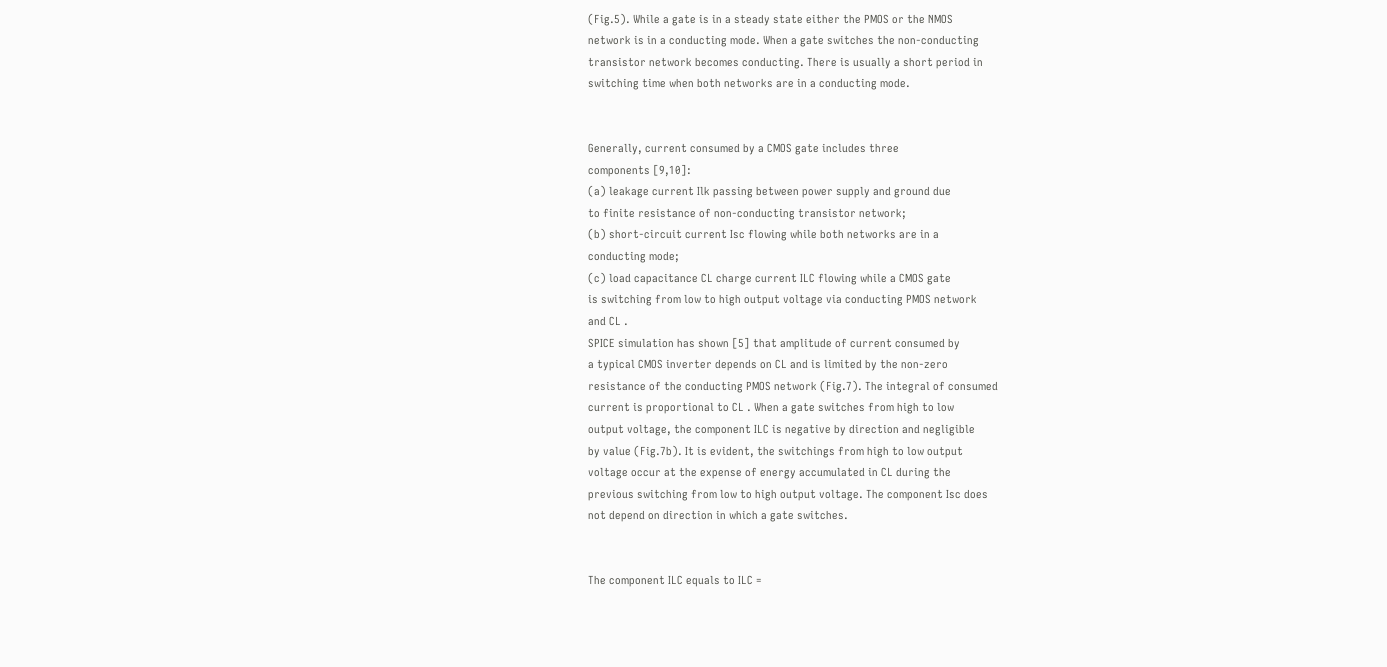(Fig.5). While a gate is in a steady state either the PMOS or the NMOS
network is in a conducting mode. When a gate switches the non-conducting
transistor network becomes conducting. There is usually a short period in
switching time when both networks are in a conducting mode.


Generally, current consumed by a CMOS gate includes three
components [9,10]:
(a) leakage current Ilk passing between power supply and ground due
to finite resistance of non-conducting transistor network;
(b) short-circuit current Isc flowing while both networks are in a
conducting mode;
(c) load capacitance CL charge current ILC flowing while a CMOS gate
is switching from low to high output voltage via conducting PMOS network
and CL .
SPICE simulation has shown [5] that amplitude of current consumed by
a typical CMOS inverter depends on CL and is limited by the non-zero
resistance of the conducting PMOS network (Fig.7). The integral of consumed
current is proportional to CL . When a gate switches from high to low
output voltage, the component ILC is negative by direction and negligible
by value (Fig.7b). It is evident, the switchings from high to low output
voltage occur at the expense of energy accumulated in CL during the
previous switching from low to high output voltage. The component Isc does
not depend on direction in which a gate switches.


The component ILC equals to ILC =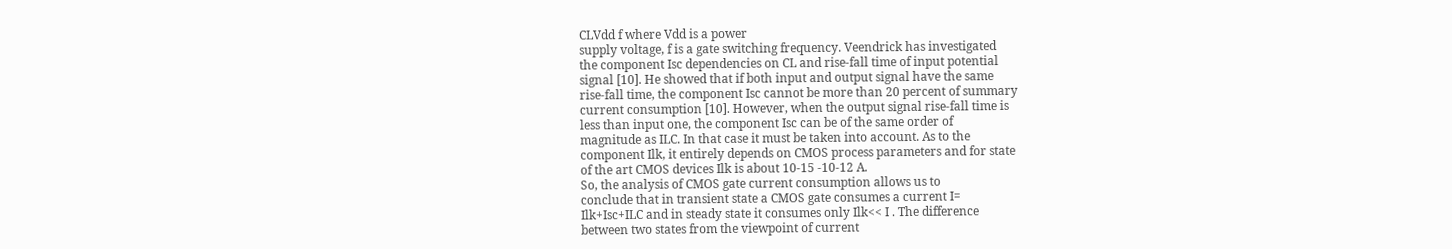CLVdd f where Vdd is a power
supply voltage, f is a gate switching frequency. Veendrick has investigated
the component Isc dependencies on CL and rise-fall time of input potential
signal [10]. He showed that if both input and output signal have the same
rise-fall time, the component Isc cannot be more than 20 percent of summary
current consumption [10]. However, when the output signal rise-fall time is
less than input one, the component Isc can be of the same order of
magnitude as ILC. In that case it must be taken into account. As to the
component Ilk, it entirely depends on CMOS process parameters and for state
of the art CMOS devices Ilk is about 10-15 -10-12 A.
So, the analysis of CMOS gate current consumption allows us to
conclude that in transient state a CMOS gate consumes a current I=
Ilk+Isc+ILC and in steady state it consumes only Ilk<< I . The difference
between two states from the viewpoint of current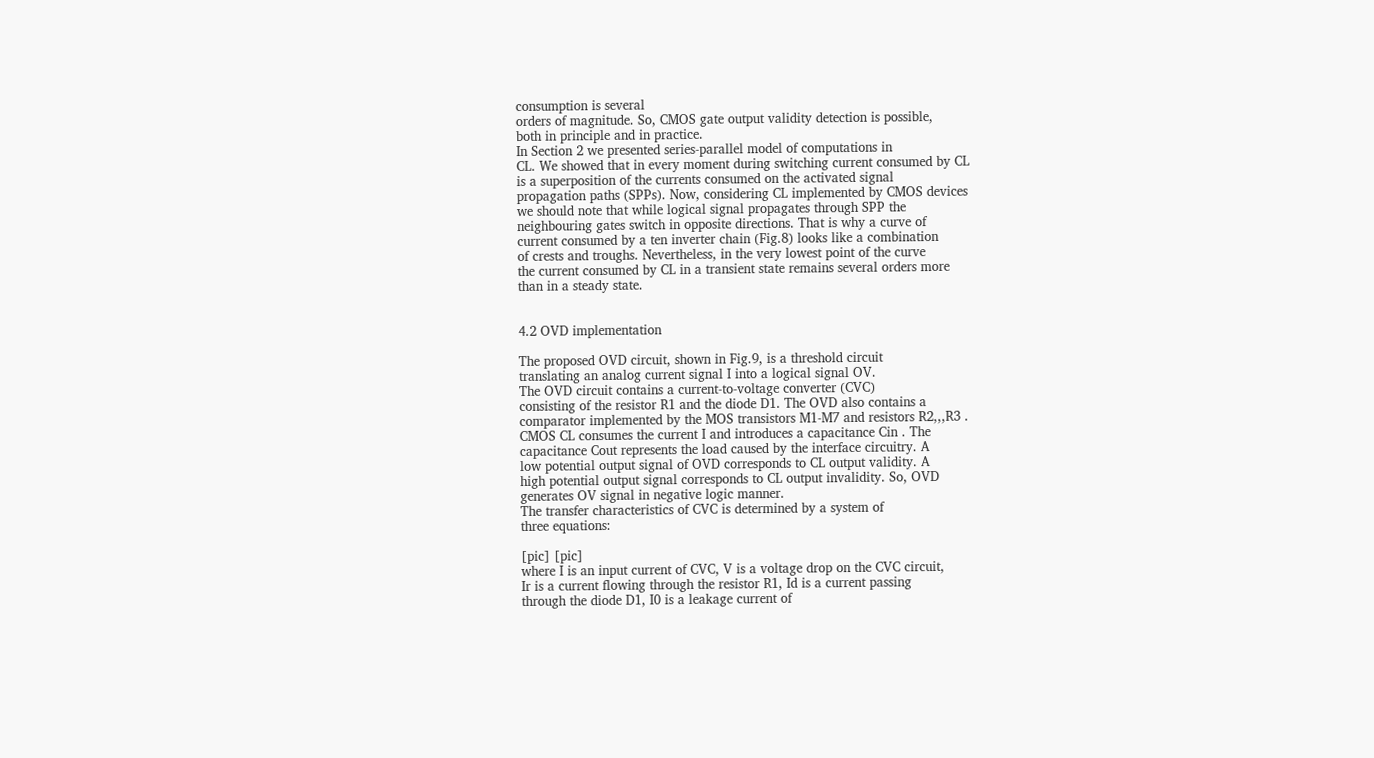consumption is several
orders of magnitude. So, CMOS gate output validity detection is possible,
both in principle and in practice.
In Section 2 we presented series-parallel model of computations in
CL. We showed that in every moment during switching current consumed by CL
is a superposition of the currents consumed on the activated signal
propagation paths (SPPs). Now, considering CL implemented by CMOS devices
we should note that while logical signal propagates through SPP the
neighbouring gates switch in opposite directions. That is why a curve of
current consumed by a ten inverter chain (Fig.8) looks like a combination
of crests and troughs. Nevertheless, in the very lowest point of the curve
the current consumed by CL in a transient state remains several orders more
than in a steady state.


4.2 OVD implementation

The proposed OVD circuit, shown in Fig.9, is a threshold circuit
translating an analog current signal I into a logical signal OV.
The OVD circuit contains a current-to-voltage converter (CVC)
consisting of the resistor R1 and the diode D1. The OVD also contains a
comparator implemented by the MOS transistors M1-M7 and resistors R2,,,R3 .
CMOS CL consumes the current I and introduces a capacitance Cin . The
capacitance Cout represents the load caused by the interface circuitry. A
low potential output signal of OVD corresponds to CL output validity. A
high potential output signal corresponds to CL output invalidity. So, OVD
generates OV signal in negative logic manner.
The transfer characteristics of CVC is determined by a system of
three equations:

[pic] [pic]
where I is an input current of CVC, V is a voltage drop on the CVC circuit,
Ir is a current flowing through the resistor R1, Id is a current passing
through the diode D1, I0 is a leakage current of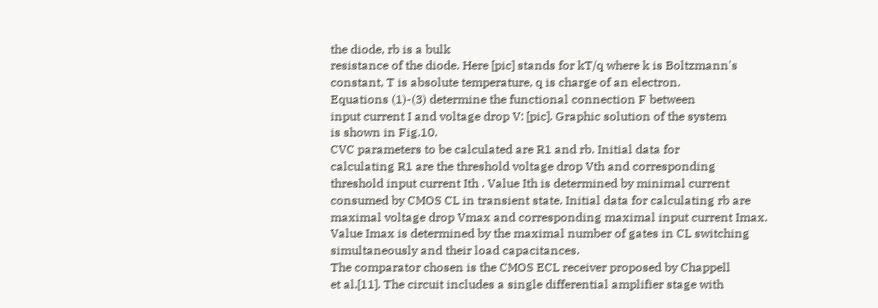the diode, rb is a bulk
resistance of the diode. Here [pic] stands for kT/q where k is Boltzmann's
constant, T is absolute temperature, q is charge of an electron.
Equations (1)-(3) determine the functional connection F between
input current I and voltage drop V: [pic]. Graphic solution of the system
is shown in Fig.10.
CVC parameters to be calculated are R1 and rb. Initial data for
calculating R1 are the threshold voltage drop Vth and corresponding
threshold input current Ith . Value Ith is determined by minimal current
consumed by CMOS CL in transient state. Initial data for calculating rb are
maximal voltage drop Vmax and corresponding maximal input current Imax.
Value Imax is determined by the maximal number of gates in CL switching
simultaneously and their load capacitances.
The comparator chosen is the CMOS ECL receiver proposed by Chappell
et al.[11]. The circuit includes a single differential amplifier stage with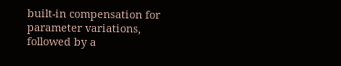built-in compensation for parameter variations, followed by a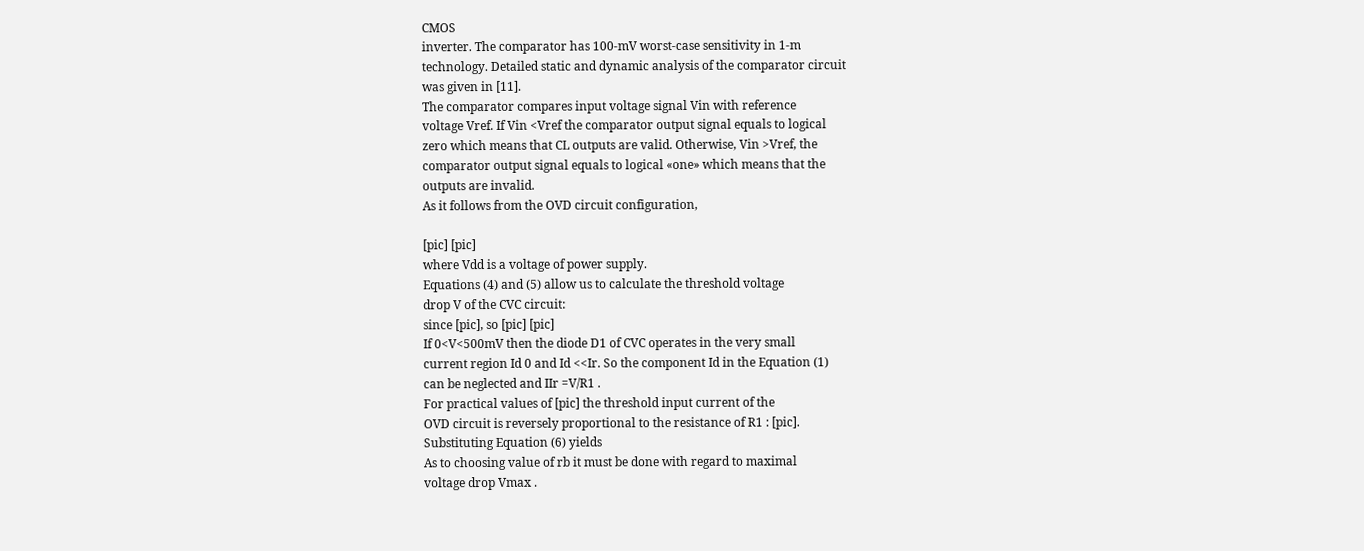CMOS
inverter. The comparator has 100-mV worst-case sensitivity in 1-m
technology. Detailed static and dynamic analysis of the comparator circuit
was given in [11].
The comparator compares input voltage signal Vin with reference
voltage Vref. If Vin <Vref the comparator output signal equals to logical
zero which means that CL outputs are valid. Otherwise, Vin >Vref, the
comparator output signal equals to logical «one» which means that the
outputs are invalid.
As it follows from the OVD circuit configuration,

[pic] [pic]
where Vdd is a voltage of power supply.
Equations (4) and (5) allow us to calculate the threshold voltage
drop V of the CVC circuit:
since [pic], so [pic] [pic]
If 0<V<500mV then the diode D1 of CVC operates in the very small
current region Id 0 and Id <<Ir. So the component Id in the Equation (1)
can be neglected and IIr =V/R1 .
For practical values of [pic] the threshold input current of the
OVD circuit is reversely proportional to the resistance of R1 : [pic].
Substituting Equation (6) yields
As to choosing value of rb it must be done with regard to maximal
voltage drop Vmax .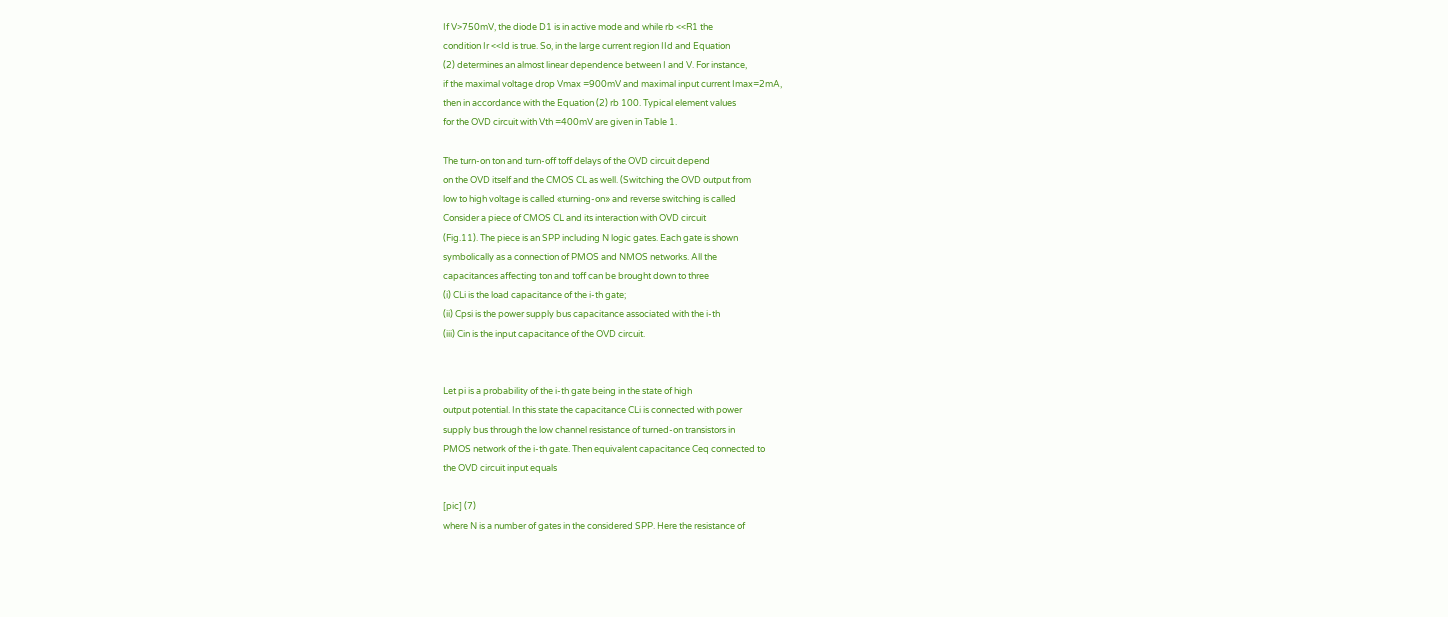If V>750mV, the diode D1 is in active mode and while rb <<R1 the
condition Ir <<Id is true. So, in the large current region IId and Equation
(2) determines an almost linear dependence between I and V. For instance,
if the maximal voltage drop Vmax =900mV and maximal input current Imax=2mA,
then in accordance with the Equation (2) rb 100. Typical element values
for the OVD circuit with Vth =400mV are given in Table 1.

The turn-on ton and turn-off toff delays of the OVD circuit depend
on the OVD itself and the CMOS CL as well. (Switching the OVD output from
low to high voltage is called «turning-on» and reverse switching is called
Consider a piece of CMOS CL and its interaction with OVD circuit
(Fig.11). The piece is an SPP including N logic gates. Each gate is shown
symbolically as a connection of PMOS and NMOS networks. All the
capacitances affecting ton and toff can be brought down to three
(i) CLi is the load capacitance of the i-th gate;
(ii) Cpsi is the power supply bus capacitance associated with the i-th
(iii) Cin is the input capacitance of the OVD circuit.


Let pi is a probability of the i-th gate being in the state of high
output potential. In this state the capacitance CLi is connected with power
supply bus through the low channel resistance of turned-on transistors in
PMOS network of the i-th gate. Then equivalent capacitance Ceq connected to
the OVD circuit input equals

[pic] (7)
where N is a number of gates in the considered SPP. Here the resistance of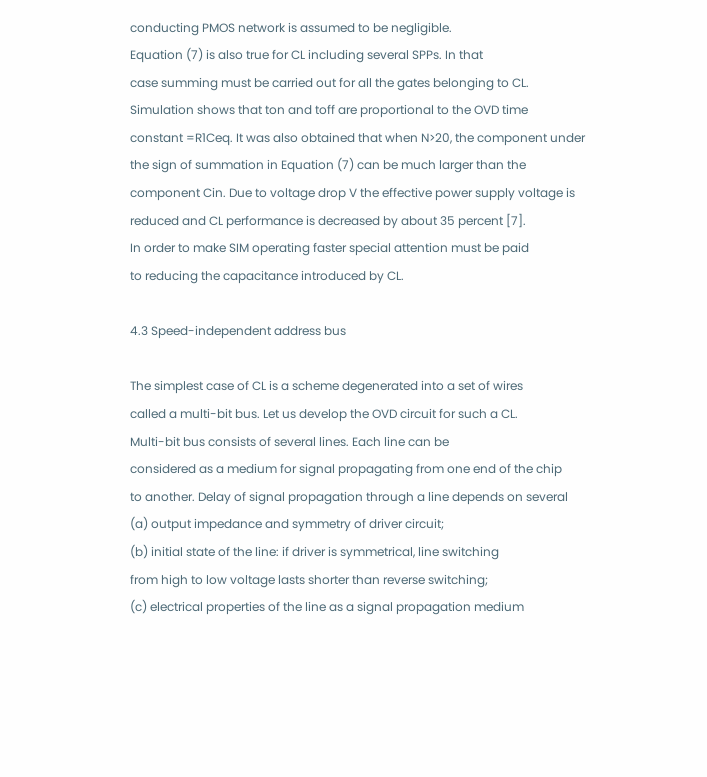conducting PMOS network is assumed to be negligible.
Equation (7) is also true for CL including several SPPs. In that
case summing must be carried out for all the gates belonging to CL.
Simulation shows that ton and toff are proportional to the OVD time
constant =R1Ceq. It was also obtained that when N>20, the component under
the sign of summation in Equation (7) can be much larger than the
component Cin. Due to voltage drop V the effective power supply voltage is
reduced and CL performance is decreased by about 35 percent [7].
In order to make SIM operating faster special attention must be paid
to reducing the capacitance introduced by CL.

4.3 Speed-independent address bus

The simplest case of CL is a scheme degenerated into a set of wires
called a multi-bit bus. Let us develop the OVD circuit for such a CL.
Multi-bit bus consists of several lines. Each line can be
considered as a medium for signal propagating from one end of the chip
to another. Delay of signal propagation through a line depends on several
(a) output impedance and symmetry of driver circuit;
(b) initial state of the line: if driver is symmetrical, line switching
from high to low voltage lasts shorter than reverse switching;
(c) electrical properties of the line as a signal propagation medium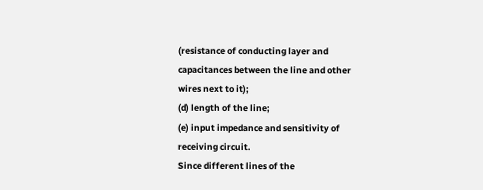(resistance of conducting layer and capacitances between the line and other
wires next to it);
(d) length of the line;
(e) input impedance and sensitivity of receiving circuit.
Since different lines of the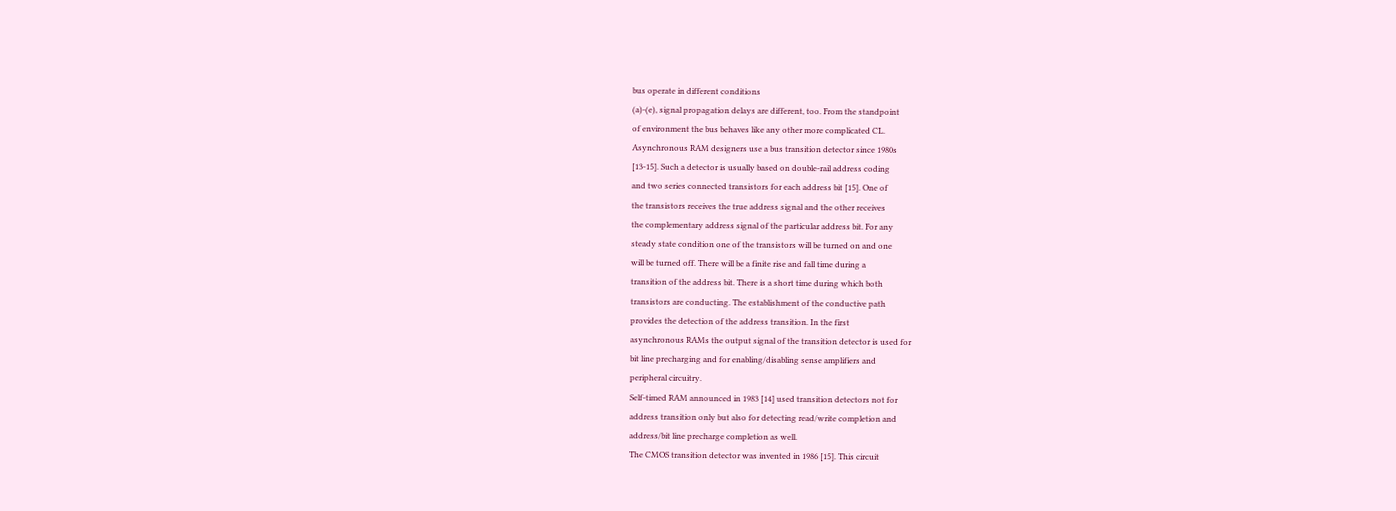bus operate in different conditions
(a)-(e), signal propagation delays are different, too. From the standpoint
of environment the bus behaves like any other more complicated CL.
Asynchronous RAM designers use a bus transition detector since 1980s
[13-15]. Such a detector is usually based on double-rail address coding
and two series connected transistors for each address bit [15]. One of
the transistors receives the true address signal and the other receives
the complementary address signal of the particular address bit. For any
steady state condition one of the transistors will be turned on and one
will be turned off. There will be a finite rise and fall time during a
transition of the address bit. There is a short time during which both
transistors are conducting. The establishment of the conductive path
provides the detection of the address transition. In the first
asynchronous RAMs the output signal of the transition detector is used for
bit line precharging and for enabling/disabling sense amplifiers and
peripheral circuitry.
Self-timed RAM announced in 1983 [14] used transition detectors not for
address transition only but also for detecting read/write completion and
address/bit line precharge completion as well.
The CMOS transition detector was invented in 1986 [15]. This circuit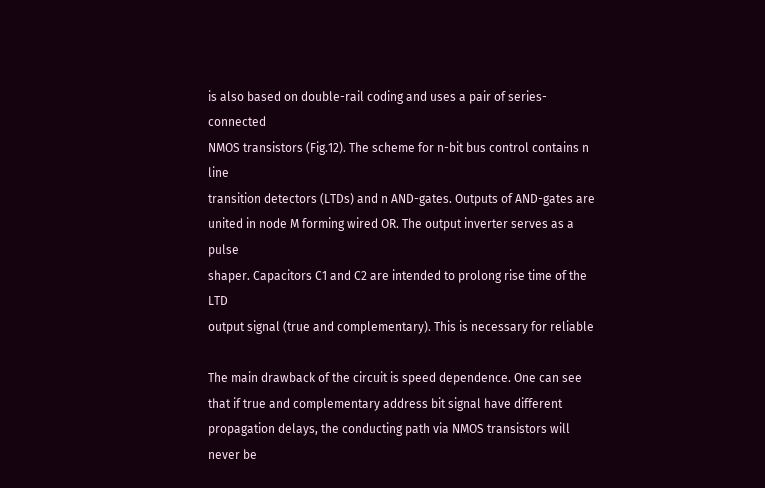is also based on double-rail coding and uses a pair of series-connected
NMOS transistors (Fig.12). The scheme for n-bit bus control contains n line
transition detectors (LTDs) and n AND-gates. Outputs of AND-gates are
united in node M forming wired OR. The output inverter serves as a pulse
shaper. Capacitors C1 and C2 are intended to prolong rise time of the LTD
output signal (true and complementary). This is necessary for reliable

The main drawback of the circuit is speed dependence. One can see
that if true and complementary address bit signal have different
propagation delays, the conducting path via NMOS transistors will never be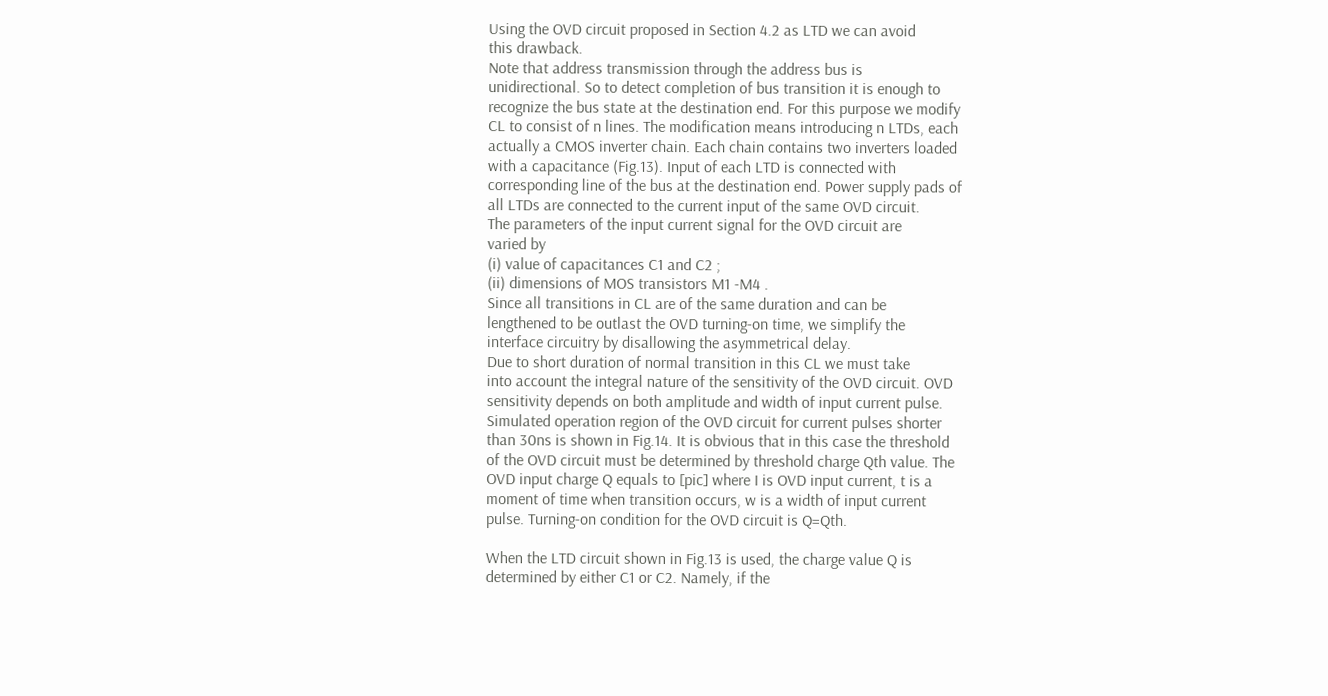Using the OVD circuit proposed in Section 4.2 as LTD we can avoid
this drawback.
Note that address transmission through the address bus is
unidirectional. So to detect completion of bus transition it is enough to
recognize the bus state at the destination end. For this purpose we modify
CL to consist of n lines. The modification means introducing n LTDs, each
actually a CMOS inverter chain. Each chain contains two inverters loaded
with a capacitance (Fig.13). Input of each LTD is connected with
corresponding line of the bus at the destination end. Power supply pads of
all LTDs are connected to the current input of the same OVD circuit.
The parameters of the input current signal for the OVD circuit are
varied by
(i) value of capacitances C1 and C2 ;
(ii) dimensions of MOS transistors M1 -M4 .
Since all transitions in CL are of the same duration and can be
lengthened to be outlast the OVD turning-on time, we simplify the
interface circuitry by disallowing the asymmetrical delay.
Due to short duration of normal transition in this CL we must take
into account the integral nature of the sensitivity of the OVD circuit. OVD
sensitivity depends on both amplitude and width of input current pulse.
Simulated operation region of the OVD circuit for current pulses shorter
than 30ns is shown in Fig.14. It is obvious that in this case the threshold
of the OVD circuit must be determined by threshold charge Qth value. The
OVD input charge Q equals to [pic] where I is OVD input current, t is a
moment of time when transition occurs, w is a width of input current
pulse. Turning-on condition for the OVD circuit is Q=Qth.

When the LTD circuit shown in Fig.13 is used, the charge value Q is
determined by either C1 or C2. Namely, if the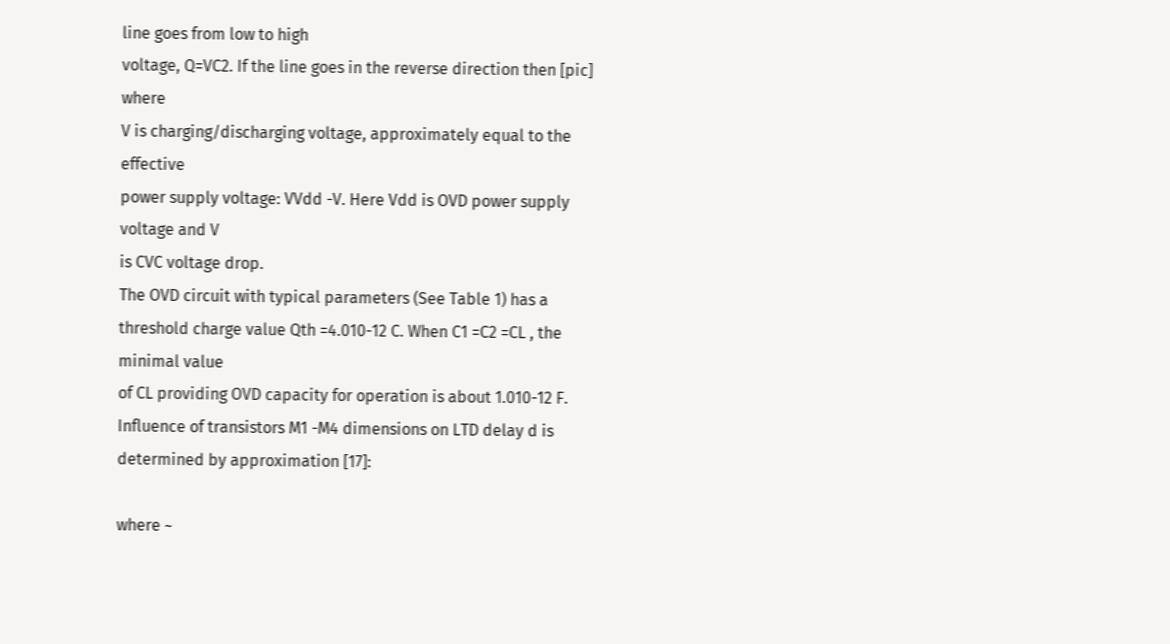line goes from low to high
voltage, Q=VC2. If the line goes in the reverse direction then [pic] where
V is charging/discharging voltage, approximately equal to the effective
power supply voltage: VVdd -V. Here Vdd is OVD power supply voltage and V
is CVC voltage drop.
The OVD circuit with typical parameters (See Table 1) has a
threshold charge value Qth =4.010-12 C. When C1 =C2 =CL , the minimal value
of CL providing OVD capacity for operation is about 1.010-12 F.
Influence of transistors M1 -M4 dimensions on LTD delay d is
determined by approximation [17]:

where ~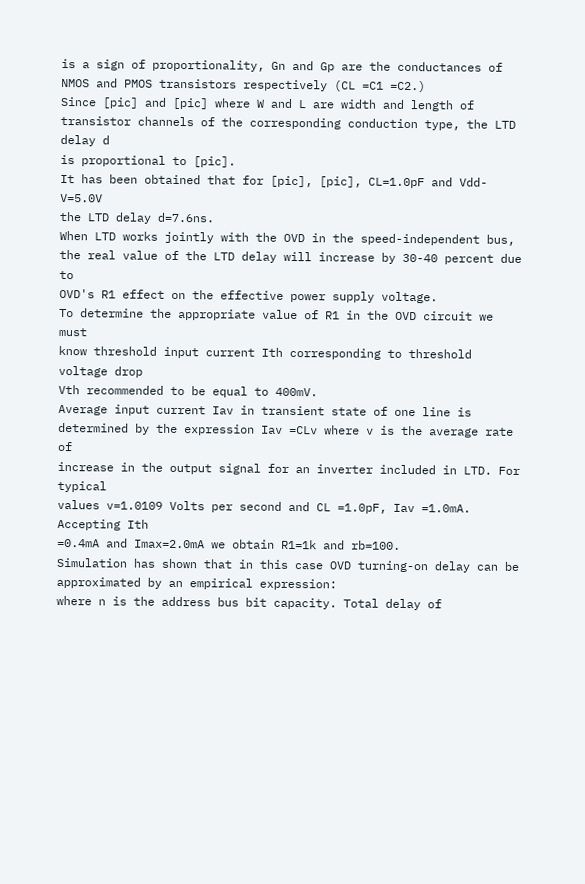is a sign of proportionality, Gn and Gp are the conductances of
NMOS and PMOS transistors respectively (CL =C1 =C2.)
Since [pic] and [pic] where W and L are width and length of
transistor channels of the corresponding conduction type, the LTD delay d
is proportional to [pic].
It has been obtained that for [pic], [pic], CL=1.0pF and Vdd-V=5.0V
the LTD delay d=7.6ns.
When LTD works jointly with the OVD in the speed-independent bus,
the real value of the LTD delay will increase by 30-40 percent due to
OVD's R1 effect on the effective power supply voltage.
To determine the appropriate value of R1 in the OVD circuit we must
know threshold input current Ith corresponding to threshold voltage drop
Vth recommended to be equal to 400mV.
Average input current Iav in transient state of one line is
determined by the expression Iav =CLv where v is the average rate of
increase in the output signal for an inverter included in LTD. For typical
values v=1.0109 Volts per second and CL =1.0pF, Iav =1.0mA. Accepting Ith
=0.4mA and Imax=2.0mA we obtain R1=1k and rb=100.
Simulation has shown that in this case OVD turning-on delay can be
approximated by an empirical expression:
where n is the address bus bit capacity. Total delay of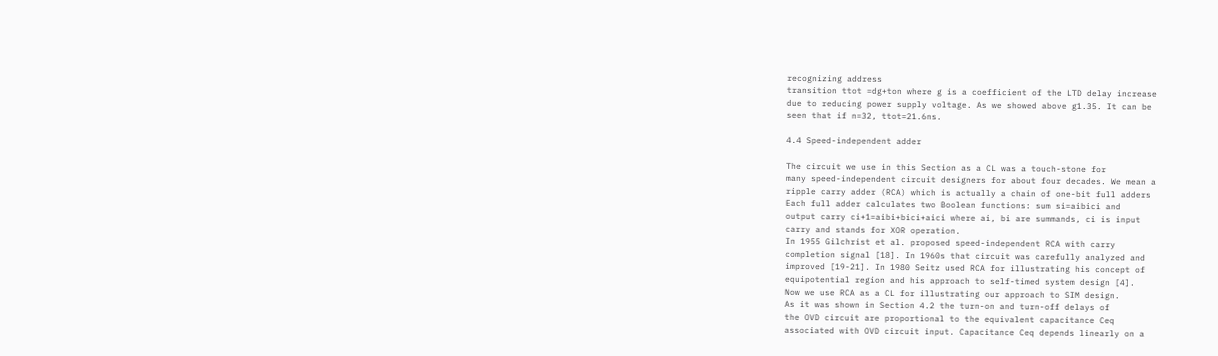recognizing address
transition ttot =dg+ton where g is a coefficient of the LTD delay increase
due to reducing power supply voltage. As we showed above g1.35. It can be
seen that if n=32, ttot=21.6ns.

4.4 Speed-independent adder

The circuit we use in this Section as a CL was a touch-stone for
many speed-independent circuit designers for about four decades. We mean a
ripple carry adder (RCA) which is actually a chain of one-bit full adders
Each full adder calculates two Boolean functions: sum si=aibici and
output carry ci+1=aibi+bici+aici where ai, bi are summands, ci is input
carry and stands for XOR operation.
In 1955 Gilchrist et al. proposed speed-independent RCA with carry
completion signal [18]. In 1960s that circuit was carefully analyzed and
improved [19-21]. In 1980 Seitz used RCA for illustrating his concept of
equipotential region and his approach to self-timed system design [4].
Now we use RCA as a CL for illustrating our approach to SIM design.
As it was shown in Section 4.2 the turn-on and turn-off delays of
the OVD circuit are proportional to the equivalent capacitance Ceq
associated with OVD circuit input. Capacitance Ceq depends linearly on a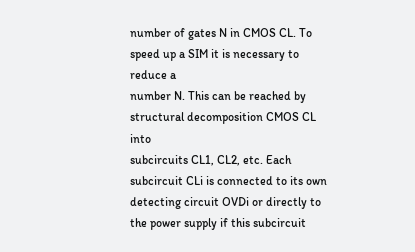number of gates N in CMOS CL. To speed up a SIM it is necessary to reduce a
number N. This can be reached by structural decomposition CMOS CL into
subcircuits CL1, CL2, etc. Each subcircuit CLi is connected to its own
detecting circuit OVDi or directly to the power supply if this subcircuit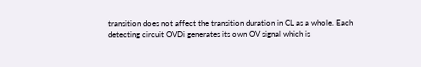transition does not affect the transition duration in CL as a whole. Each
detecting circuit OVDi generates its own OV signal which is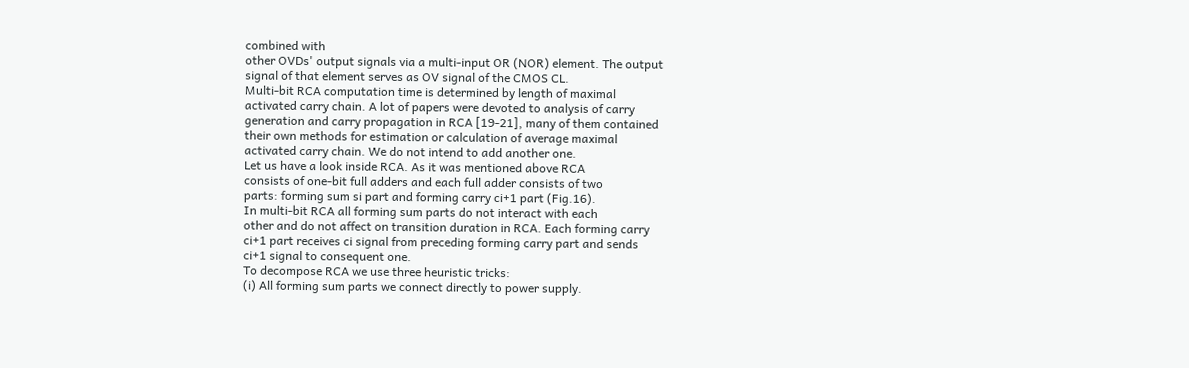combined with
other OVDs' output signals via a multi-input OR (NOR) element. The output
signal of that element serves as OV signal of the CMOS CL.
Multi-bit RCA computation time is determined by length of maximal
activated carry chain. A lot of papers were devoted to analysis of carry
generation and carry propagation in RCA [19-21], many of them contained
their own methods for estimation or calculation of average maximal
activated carry chain. We do not intend to add another one.
Let us have a look inside RCA. As it was mentioned above RCA
consists of one-bit full adders and each full adder consists of two
parts: forming sum si part and forming carry ci+1 part (Fig.16).
In multi-bit RCA all forming sum parts do not interact with each
other and do not affect on transition duration in RCA. Each forming carry
ci+1 part receives ci signal from preceding forming carry part and sends
ci+1 signal to consequent one.
To decompose RCA we use three heuristic tricks:
(i) All forming sum parts we connect directly to power supply.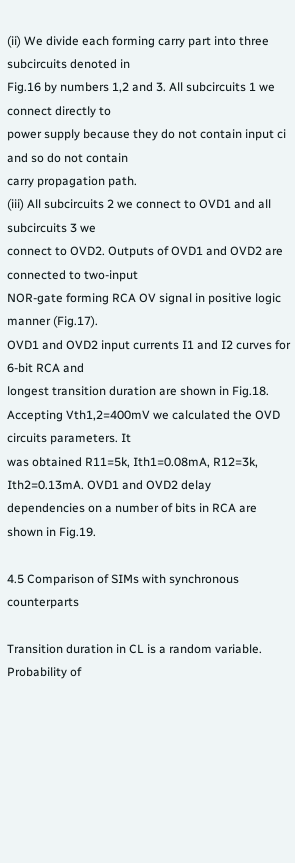(ii) We divide each forming carry part into three subcircuits denoted in
Fig.16 by numbers 1,2 and 3. All subcircuits 1 we connect directly to
power supply because they do not contain input ci and so do not contain
carry propagation path.
(iii) All subcircuits 2 we connect to OVD1 and all subcircuits 3 we
connect to OVD2. Outputs of OVD1 and OVD2 are connected to two-input
NOR-gate forming RCA OV signal in positive logic manner (Fig.17).
OVD1 and OVD2 input currents I1 and I2 curves for 6-bit RCA and
longest transition duration are shown in Fig.18.
Accepting Vth1,2=400mV we calculated the OVD circuits parameters. It
was obtained R11=5k, Ith1=0.08mA, R12=3k, Ith2=0.13mA. OVD1 and OVD2 delay
dependencies on a number of bits in RCA are shown in Fig.19.

4.5 Comparison of SIMs with synchronous counterparts

Transition duration in CL is a random variable. Probability of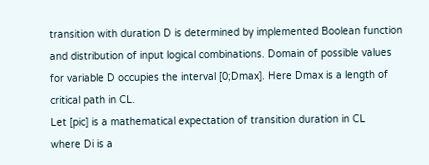transition with duration D is determined by implemented Boolean function
and distribution of input logical combinations. Domain of possible values
for variable D occupies the interval [0;Dmax]. Here Dmax is a length of
critical path in CL.
Let [pic] is a mathematical expectation of transition duration in CL
where Di is a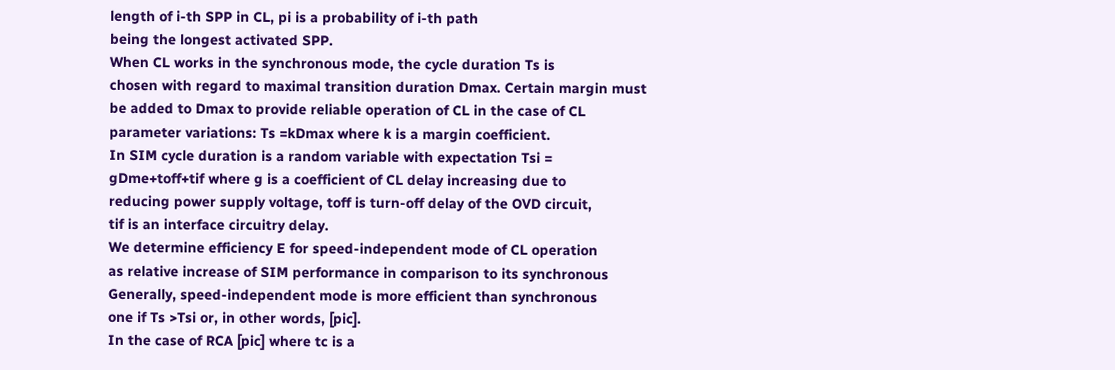length of i-th SPP in CL, pi is a probability of i-th path
being the longest activated SPP.
When CL works in the synchronous mode, the cycle duration Ts is
chosen with regard to maximal transition duration Dmax. Certain margin must
be added to Dmax to provide reliable operation of CL in the case of CL
parameter variations: Ts =kDmax where k is a margin coefficient.
In SIM cycle duration is a random variable with expectation Tsi =
gDme+toff+tif where g is a coefficient of CL delay increasing due to
reducing power supply voltage, toff is turn-off delay of the OVD circuit,
tif is an interface circuitry delay.
We determine efficiency E for speed-independent mode of CL operation
as relative increase of SIM performance in comparison to its synchronous
Generally, speed-independent mode is more efficient than synchronous
one if Ts >Tsi or, in other words, [pic].
In the case of RCA [pic] where tc is a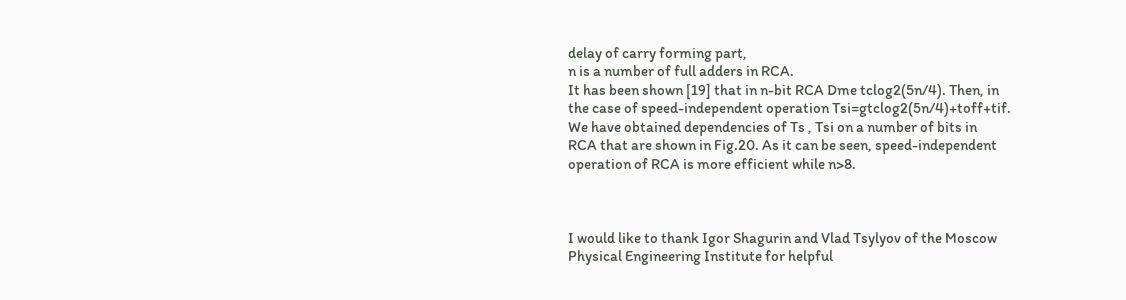delay of carry forming part,
n is a number of full adders in RCA.
It has been shown [19] that in n-bit RCA Dme tclog2(5n/4). Then, in
the case of speed-independent operation Tsi=gtclog2(5n/4)+toff+tif.
We have obtained dependencies of Ts , Tsi on a number of bits in
RCA that are shown in Fig.20. As it can be seen, speed-independent
operation of RCA is more efficient while n>8.



I would like to thank Igor Shagurin and Vlad Tsylyov of the Moscow
Physical Engineering Institute for helpful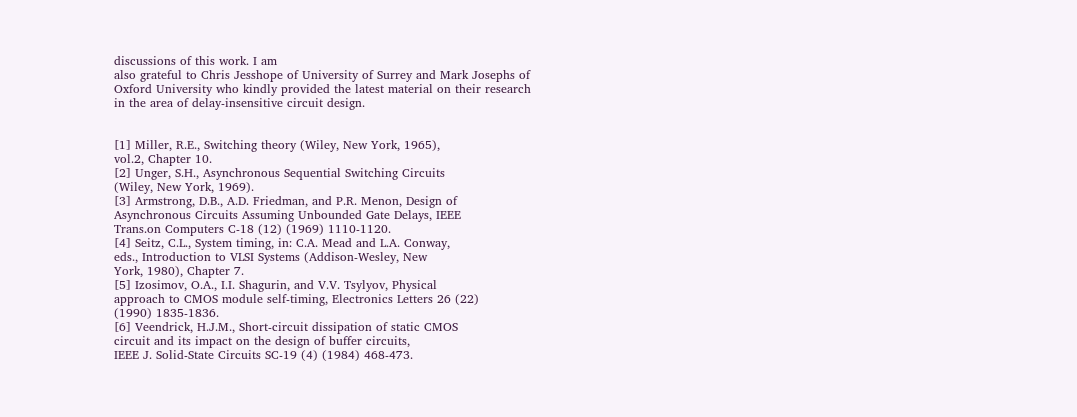discussions of this work. I am
also grateful to Chris Jesshope of University of Surrey and Mark Josephs of
Oxford University who kindly provided the latest material on their research
in the area of delay-insensitive circuit design.


[1] Miller, R.E., Switching theory (Wiley, New York, 1965),
vol.2, Chapter 10.
[2] Unger, S.H., Asynchronous Sequential Switching Circuits
(Wiley, New York, 1969).
[3] Armstrong, D.B., A.D. Friedman, and P.R. Menon, Design of
Asynchronous Circuits Assuming Unbounded Gate Delays, IEEE
Trans.on Computers C-18 (12) (1969) 1110-1120.
[4] Seitz, C.L., System timing, in: C.A. Mead and L.A. Conway,
eds., Introduction to VLSI Systems (Addison-Wesley, New
York, 1980), Chapter 7.
[5] Izosimov, O.A., I.I. Shagurin, and V.V. Tsylyov, Physical
approach to CMOS module self-timing, Electronics Letters 26 (22)
(1990) 1835-1836.
[6] Veendrick, H.J.M., Short-circuit dissipation of static CMOS
circuit and its impact on the design of buffer circuits,
IEEE J. Solid-State Circuits SC-19 (4) (1984) 468-473.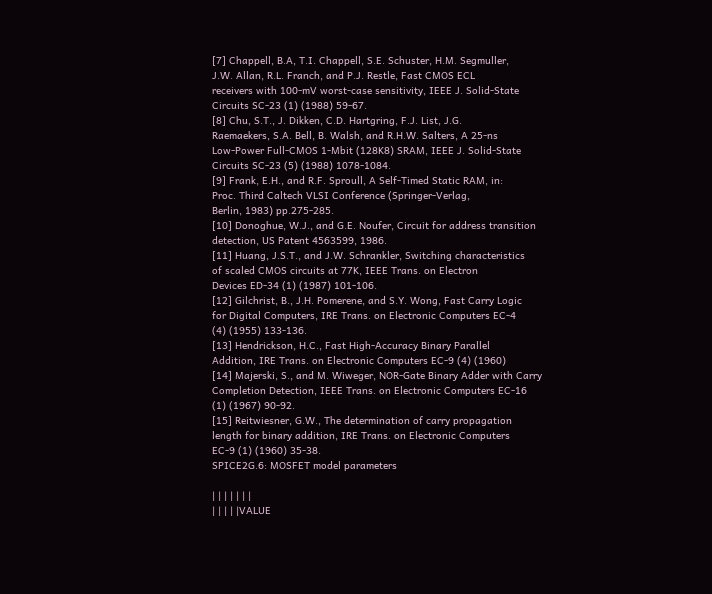[7] Chappell, B.A, T.I. Chappell, S.E. Schuster, H.M. Segmuller,
J.W. Allan, R.L. Franch, and P.J. Restle, Fast CMOS ECL
receivers with 100-mV worst-case sensitivity, IEEE J. Solid-State
Circuits SC-23 (1) (1988) 59-67.
[8] Chu, S.T., J. Dikken, C.D. Hartgring, F.J. List, J.G.
Raemaekers, S.A. Bell, B. Walsh, and R.H.W. Salters, A 25-ns
Low-Power Full-CMOS 1-Mbit (128K8) SRAM, IEEE J. Solid-State
Circuits SC-23 (5) (1988) 1078-1084.
[9] Frank, E.H., and R.F. Sproull, A Self-Timed Static RAM, in:
Proc. Third Caltech VLSI Conference (Springer-Verlag,
Berlin, 1983) pp.275-285.
[10] Donoghue, W.J., and G.E. Noufer, Circuit for address transition
detection, US Patent 4563599, 1986.
[11] Huang, J.S.T., and J.W. Schrankler, Switching characteristics
of scaled CMOS circuits at 77K, IEEE Trans. on Electron
Devices ED-34 (1) (1987) 101-106.
[12] Gilchrist, B., J.H. Pomerene, and S.Y. Wong, Fast Carry Logic
for Digital Computers, IRE Trans. on Electronic Computers EC-4
(4) (1955) 133-136.
[13] Hendrickson, H.C., Fast High-Accuracy Binary Parallel
Addition, IRE Trans. on Electronic Computers EC-9 (4) (1960)
[14] Majerski, S., and M. Wiweger, NOR-Gate Binary Adder with Carry
Completion Detection, IEEE Trans. on Electronic Computers EC-16
(1) (1967) 90-92.
[15] Reitwiesner, G.W., The determination of carry propagation
length for binary addition, IRE Trans. on Electronic Computers
EC-9 (1) (1960) 35-38.
SPICE2G.6: MOSFET model parameters

| | | | | | |
| | | | |VALUE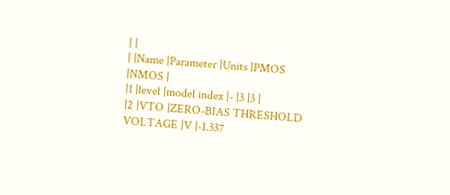| |
| |Name |Parameter |Units |PMOS |NMOS |
|1 |level |model index |- |3 |3 |
|2 |VTO |ZERO-BIAS THRESHOLD VOLTAGE |V |-1.337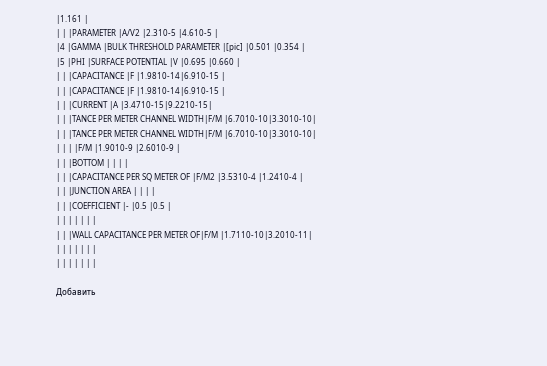|1.161 |
| | |PARAMETER |A/V2 |2.310-5 |4.610-5 |
|4 |GAMMA |BULK THRESHOLD PARAMETER |[pic] |0.501 |0.354 |
|5 |PHI |SURFACE POTENTIAL |V |0.695 |0.660 |
| | |CAPACITANCE |F |1.9810-14|6.910-15 |
| | |CAPACITANCE |F |1.9810-14|6.910-15 |
| | |CURRENT |A |3.4710-15|9.2210-15|
| | |TANCE PER METER CHANNEL WIDTH|F/M |6.7010-10|3.3010-10|
| | |TANCE PER METER CHANNEL WIDTH|F/M |6.7010-10|3.3010-10|
| | | |F/M |1.9010-9 |2.6010-9 |
| | |BOTTOM | | | |
| | |CAPACITANCE PER SQ METER OF |F/M2 |3.5310-4 |1.2410-4 |
| | |JUNCTION AREA | | | |
| | |COEFFICIENT |- |0.5 |0.5 |
| | | | | | |
| | |WALL CAPACITANCE PER METER OF|F/M |1.7110-10|3.2010-11|
| | | | | | |
| | | | | | |

Добавить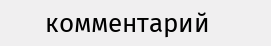комментарий